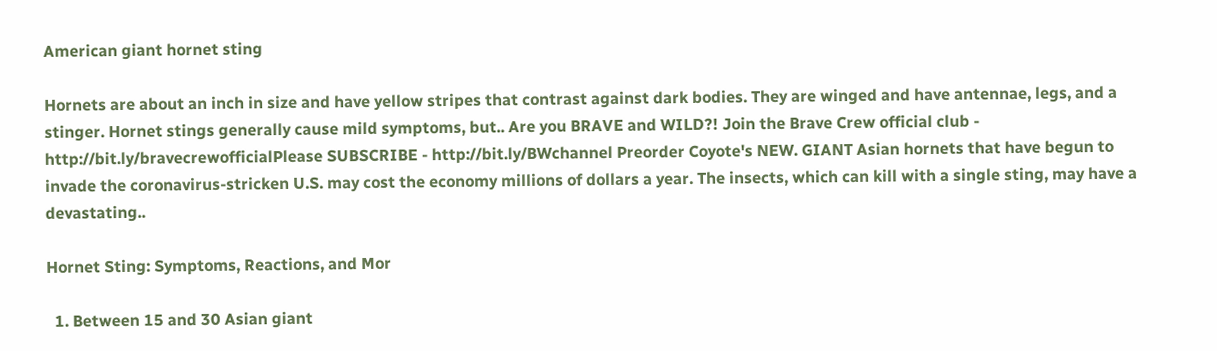American giant hornet sting

Hornets are about an inch in size and have yellow stripes that contrast against dark bodies. They are winged and have antennae, legs, and a stinger. Hornet stings generally cause mild symptoms, but.. Are you BRAVE and WILD?! Join the Brave Crew official club - http://bit.ly/bravecrewofficialPlease SUBSCRIBE - http://bit.ly/BWchannel Preorder Coyote's NEW. GIANT Asian hornets that have begun to invade the coronavirus-stricken U.S. may cost the economy millions of dollars a year. The insects, which can kill with a single sting, may have a devastating..

Hornet Sting: Symptoms, Reactions, and Mor

  1. Between 15 and 30 Asian giant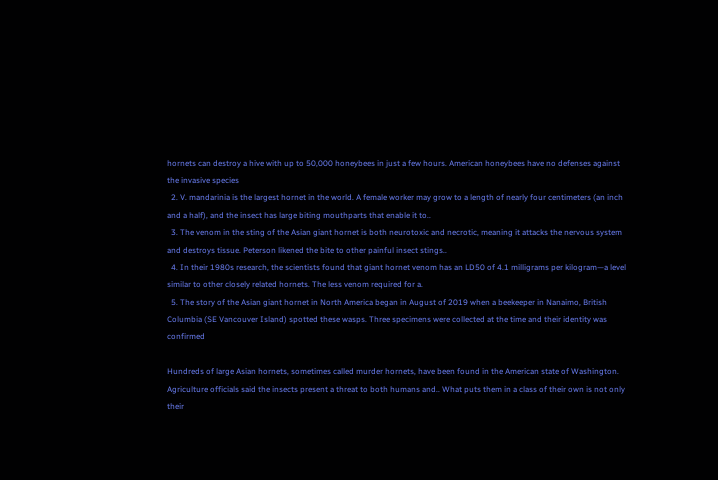hornets can destroy a hive with up to 50,000 honeybees in just a few hours. American honeybees have no defenses against the invasive species
  2. V. mandarinia is the largest hornet in the world. A female worker may grow to a length of nearly four centimeters (an inch and a half), and the insect has large biting mouthparts that enable it to..
  3. The venom in the sting of the Asian giant hornet is both neurotoxic and necrotic, meaning it attacks the nervous system and destroys tissue. Peterson likened the bite to other painful insect stings..
  4. In their 1980s research, the scientists found that giant hornet venom has an LD50 of 4.1 milligrams per kilogram—a level similar to other closely related hornets. The less venom required for a.
  5. The story of the Asian giant hornet in North America began in August of 2019 when a beekeeper in Nanaimo, British Columbia (SE Vancouver Island) spotted these wasps. Three specimens were collected at the time and their identity was confirmed

Hundreds of large Asian hornets, sometimes called murder hornets, have been found in the American state of Washington. Agriculture officials said the insects present a threat to both humans and.. What puts them in a class of their own is not only their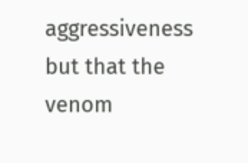aggressiveness but that the venom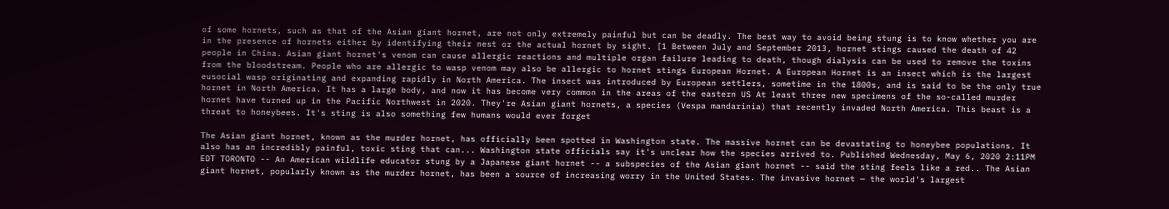of some hornets, such as that of the Asian giant hornet, are not only extremely painful but can be deadly. The best way to avoid being stung is to know whether you are in the presence of hornets either by identifying their nest or the actual hornet by sight. [1 Between July and September 2013, hornet stings caused the death of 42 people in China. Asian giant hornet's venom can cause allergic reactions and multiple organ failure leading to death, though dialysis can be used to remove the toxins from the bloodstream. People who are allergic to wasp venom may also be allergic to hornet stings European Hornet. A European Hornet is an insect which is the largest eusocial wasp originating and expanding rapidly in North America. The insect was introduced by European settlers, sometime in the 1800s, and is said to be the only true hornet in North America. It has a large body, and now it has become very common in the areas of the eastern US At least three new specimens of the so-called murder hornet have turned up in the Pacific Northwest in 2020. They're Asian giant hornets, a species (Vespa mandarinia) that recently invaded North America. This beast is a threat to honeybees. It's sting is also something few humans would ever forget

The Asian giant hornet, known as the murder hornet, has officially been spotted in Washington state. The massive hornet can be devastating to honeybee populations. It also has an incredibly painful, toxic sting that can... Washington state officials say it's unclear how the species arrived to. Published Wednesday, May 6, 2020 2:11PM EDT TORONTO -- An American wildlife educator stung by a Japanese giant hornet -- a subspecies of the Asian giant hornet -- said the sting feels like a red.. The Asian giant hornet, popularly known as the murder hornet, has been a source of increasing worry in the United States. The invasive hornet — the world's largest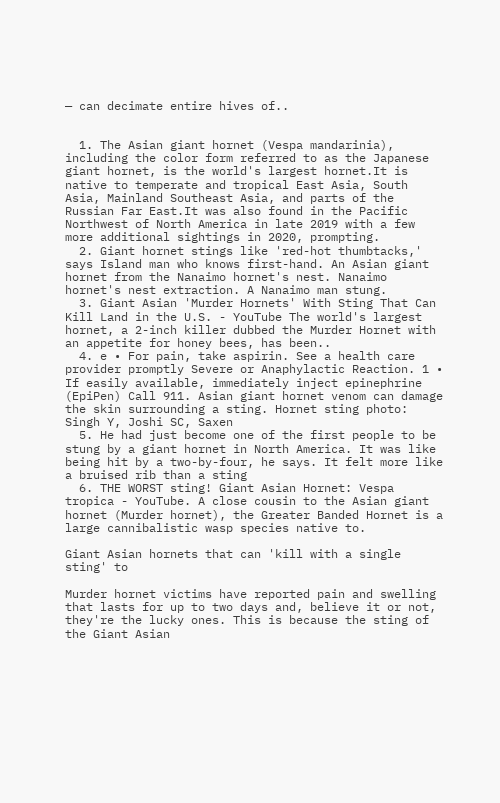— can decimate entire hives of..


  1. The Asian giant hornet (Vespa mandarinia), including the color form referred to as the Japanese giant hornet, is the world's largest hornet.It is native to temperate and tropical East Asia, South Asia, Mainland Southeast Asia, and parts of the Russian Far East.It was also found in the Pacific Northwest of North America in late 2019 with a few more additional sightings in 2020, prompting.
  2. Giant hornet stings like 'red-hot thumbtacks,' says Island man who knows first-hand. An Asian giant hornet from the Nanaimo hornet's nest. Nanaimo hornet's nest extraction. A Nanaimo man stung.
  3. Giant Asian 'Murder Hornets' With Sting That Can Kill Land in the U.S. - YouTube The world's largest hornet, a 2-inch killer dubbed the Murder Hornet with an appetite for honey bees, has been..
  4. e • For pain, take aspirin. See a health care provider promptly Severe or Anaphylactic Reaction. 1 • If easily available, immediately inject epinephrine (EpiPen) Call 911. Asian giant hornet venom can damage the skin surrounding a sting. Hornet sting photo: Singh Y, Joshi SC, Saxen
  5. He had just become one of the first people to be stung by a giant hornet in North America. It was like being hit by a two-by-four, he says. It felt more like a bruised rib than a sting
  6. THE WORST sting! Giant Asian Hornet: Vespa tropica - YouTube. A close cousin to the Asian giant hornet (Murder hornet), the Greater Banded Hornet is a large cannibalistic wasp species native to.

Giant Asian hornets that can 'kill with a single sting' to

Murder hornet victims have reported pain and swelling that lasts for up to two days and, believe it or not, they're the lucky ones. This is because the sting of the Giant Asian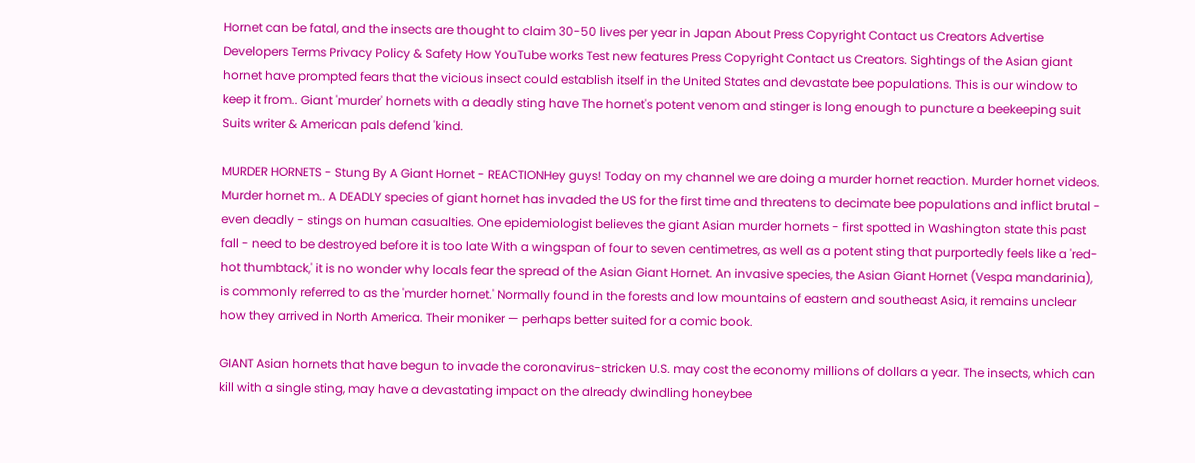Hornet can be fatal, and the insects are thought to claim 30-50 lives per year in Japan About Press Copyright Contact us Creators Advertise Developers Terms Privacy Policy & Safety How YouTube works Test new features Press Copyright Contact us Creators. Sightings of the Asian giant hornet have prompted fears that the vicious insect could establish itself in the United States and devastate bee populations. This is our window to keep it from.. Giant 'murder' hornets with a deadly sting have The hornet's potent venom and stinger is long enough to puncture a beekeeping suit Suits writer & American pals defend 'kind.

MURDER HORNETS - Stung By A Giant Hornet - REACTIONHey guys! Today on my channel we are doing a murder hornet reaction. Murder hornet videos. Murder hornet m.. A DEADLY species of giant hornet has invaded the US for the first time and threatens to decimate bee populations and inflict brutal - even deadly - stings on human casualties. One epidemiologist believes the giant Asian murder hornets - first spotted in Washington state this past fall - need to be destroyed before it is too late With a wingspan of four to seven centimetres, as well as a potent sting that purportedly feels like a 'red-hot thumbtack,' it is no wonder why locals fear the spread of the Asian Giant Hornet. An invasive species, the Asian Giant Hornet (Vespa mandarinia), is commonly referred to as the 'murder hornet.' Normally found in the forests and low mountains of eastern and southeast Asia, it remains unclear how they arrived in North America. Their moniker — perhaps better suited for a comic book.

GIANT Asian hornets that have begun to invade the coronavirus-stricken U.S. may cost the economy millions of dollars a year. The insects, which can kill with a single sting, may have a devastating impact on the already dwindling honeybee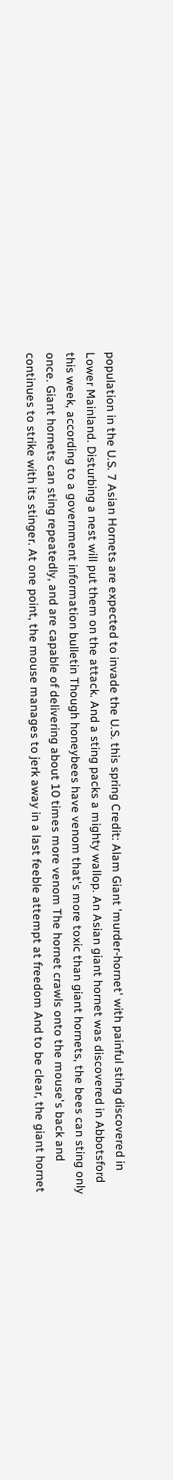population in the U.S. 7 Asian Hornets are expected to invade the U.S. this spring Credit: Alam Giant 'murder-hornet' with painful sting discovered in Lower Mainland. Disturbing a nest will put them on the attack. And a sting packs a mighty wallop. An Asian giant hornet was discovered in Abbotsford this week, according to a government information bulletin Though honeybees have venom that's more toxic than giant hornets, the bees can sting only once. Giant hornets can sting repeatedly, and are capable of delivering about 10 times more venom The hornet crawls onto the mouse's back and continues to strike with its stinger. At one point, the mouse manages to jerk away in a last feeble attempt at freedom And to be clear, the giant hornet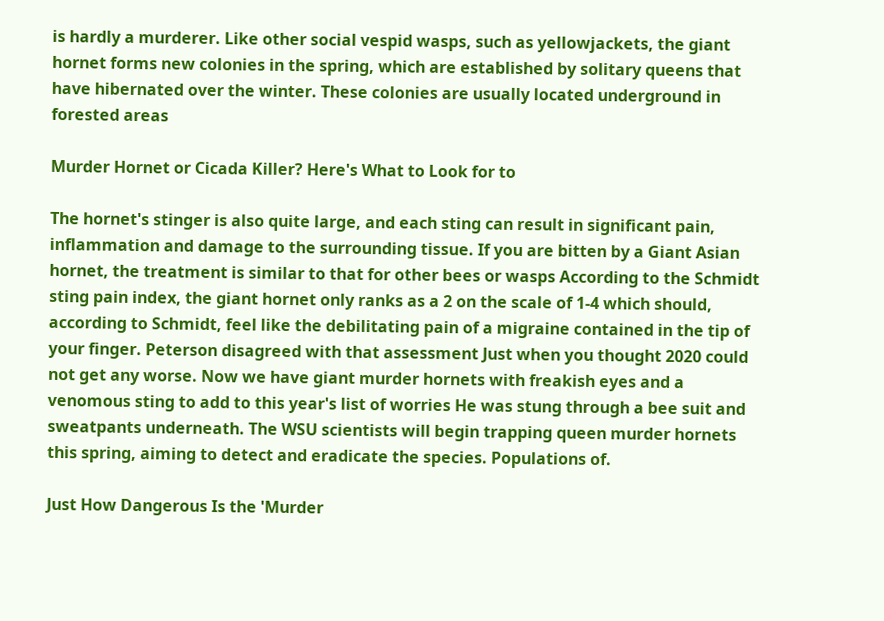is hardly a murderer. Like other social vespid wasps, such as yellowjackets, the giant hornet forms new colonies in the spring, which are established by solitary queens that have hibernated over the winter. These colonies are usually located underground in forested areas

Murder Hornet or Cicada Killer? Here's What to Look for to

The hornet's stinger is also quite large, and each sting can result in significant pain, inflammation and damage to the surrounding tissue. If you are bitten by a Giant Asian hornet, the treatment is similar to that for other bees or wasps According to the Schmidt sting pain index, the giant hornet only ranks as a 2 on the scale of 1-4 which should, according to Schmidt, feel like the debilitating pain of a migraine contained in the tip of your finger. Peterson disagreed with that assessment Just when you thought 2020 could not get any worse. Now we have giant murder hornets with freakish eyes and a venomous sting to add to this year's list of worries He was stung through a bee suit and sweatpants underneath. The WSU scientists will begin trapping queen murder hornets this spring, aiming to detect and eradicate the species. Populations of.

Just How Dangerous Is the 'Murder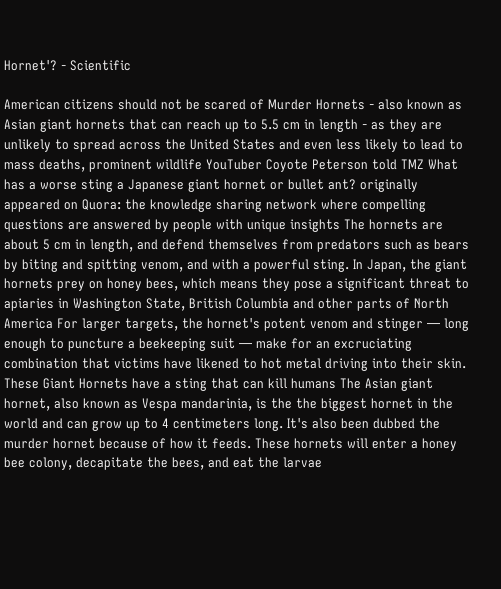Hornet'? - Scientific

American citizens should not be scared of Murder Hornets - also known as Asian giant hornets that can reach up to 5.5 cm in length - as they are unlikely to spread across the United States and even less likely to lead to mass deaths, prominent wildlife YouTuber Coyote Peterson told TMZ What has a worse sting a Japanese giant hornet or bullet ant? originally appeared on Quora: the knowledge sharing network where compelling questions are answered by people with unique insights The hornets are about 5 cm in length, and defend themselves from predators such as bears by biting and spitting venom, and with a powerful sting. In Japan, the giant hornets prey on honey bees, which means they pose a significant threat to apiaries in Washington State, British Columbia and other parts of North America For larger targets, the hornet's potent venom and stinger — long enough to puncture a beekeeping suit — make for an excruciating combination that victims have likened to hot metal driving into their skin. These Giant Hornets have a sting that can kill humans The Asian giant hornet, also known as Vespa mandarinia, is the the biggest hornet in the world and can grow up to 4 centimeters long. It's also been dubbed the murder hornet because of how it feeds. These hornets will enter a honey bee colony, decapitate the bees, and eat the larvae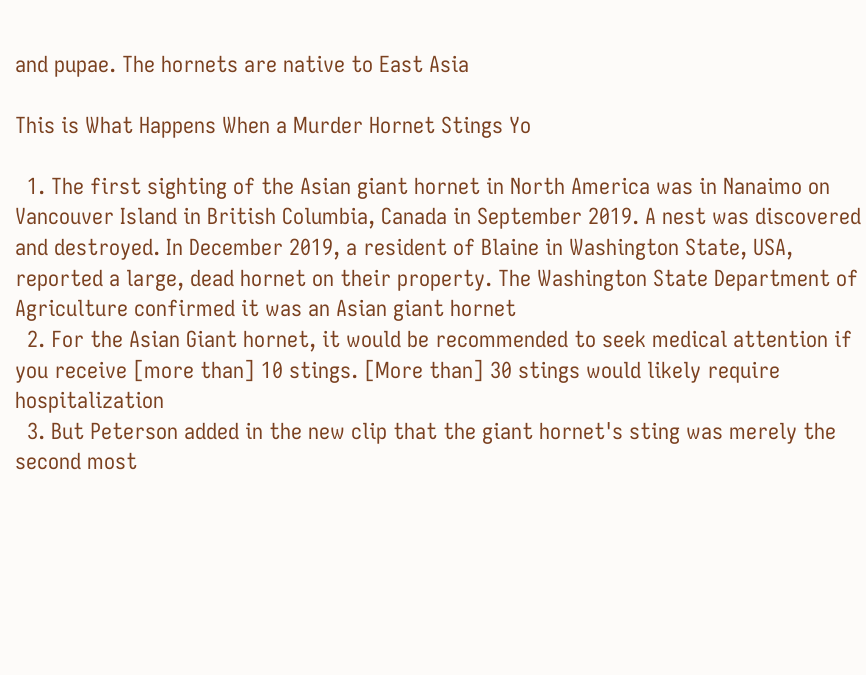and pupae. The hornets are native to East Asia

This is What Happens When a Murder Hornet Stings Yo

  1. The first sighting of the Asian giant hornet in North America was in Nanaimo on Vancouver Island in British Columbia, Canada in September 2019. A nest was discovered and destroyed. In December 2019, a resident of Blaine in Washington State, USA, reported a large, dead hornet on their property. The Washington State Department of Agriculture confirmed it was an Asian giant hornet
  2. For the Asian Giant hornet, it would be recommended to seek medical attention if you receive [more than] 10 stings. [More than] 30 stings would likely require hospitalization
  3. But Peterson added in the new clip that the giant hornet's sting was merely the second most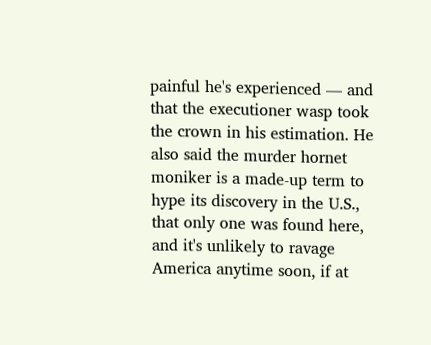painful he's experienced — and that the executioner wasp took the crown in his estimation. He also said the murder hornet moniker is a made-up term to hype its discovery in the U.S., that only one was found here, and it's unlikely to ravage America anytime soon, if at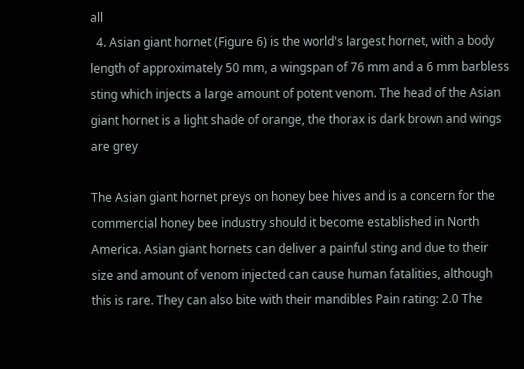all
  4. Asian giant hornet (Figure 6) is the world's largest hornet, with a body length of approximately 50 mm, a wingspan of 76 mm and a 6 mm barbless sting which injects a large amount of potent venom. The head of the Asian giant hornet is a light shade of orange, the thorax is dark brown and wings are grey

The Asian giant hornet preys on honey bee hives and is a concern for the commercial honey bee industry should it become established in North America. Asian giant hornets can deliver a painful sting and due to their size and amount of venom injected can cause human fatalities, although this is rare. They can also bite with their mandibles Pain rating: 2.0 The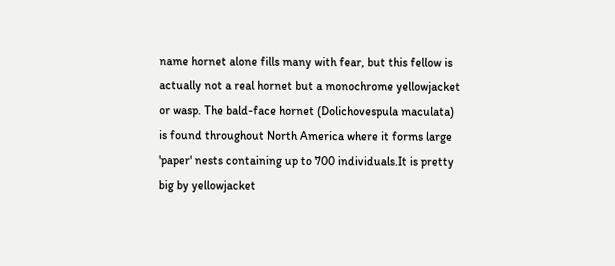name hornet alone fills many with fear, but this fellow is actually not a real hornet but a monochrome yellowjacket or wasp. The bald-face hornet (Dolichovespula maculata) is found throughout North America where it forms large 'paper' nests containing up to 700 individuals.It is pretty big by yellowjacket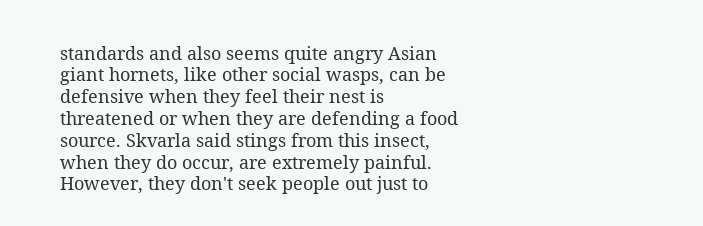standards and also seems quite angry Asian giant hornets, like other social wasps, can be defensive when they feel their nest is threatened or when they are defending a food source. Skvarla said stings from this insect, when they do occur, are extremely painful. However, they don't seek people out just to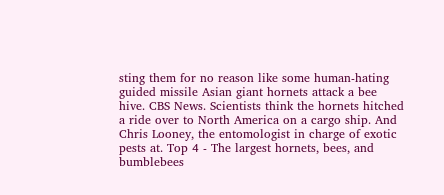sting them for no reason like some human-hating guided missile Asian giant hornets attack a bee hive. CBS News. Scientists think the hornets hitched a ride over to North America on a cargo ship. And Chris Looney, the entomologist in charge of exotic pests at. Top 4 - The largest hornets, bees, and bumblebees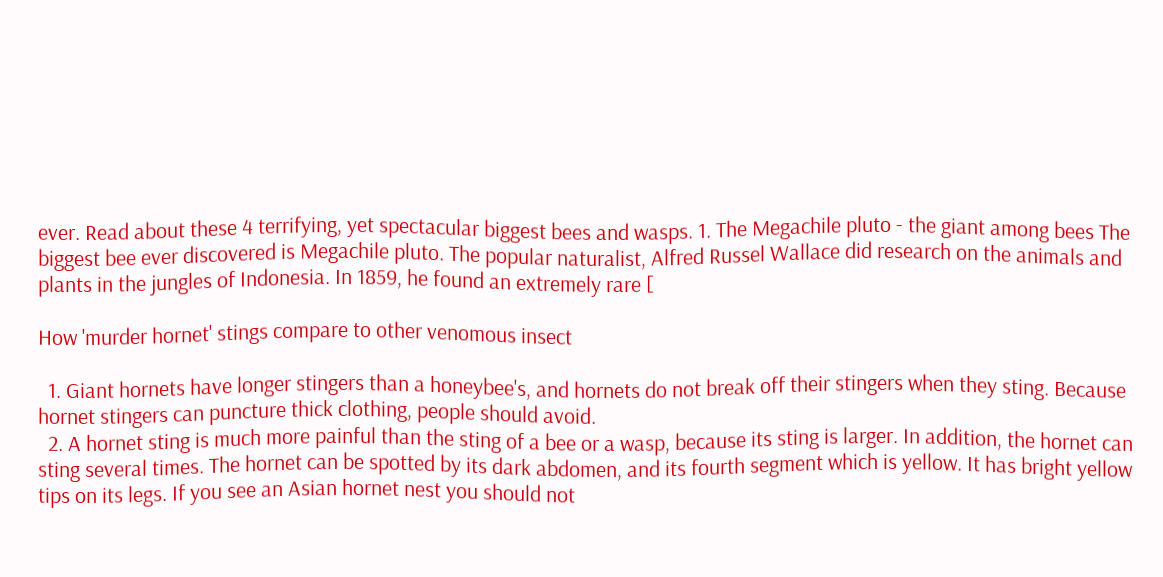ever. Read about these 4 terrifying, yet spectacular biggest bees and wasps. 1. The Megachile pluto - the giant among bees The biggest bee ever discovered is Megachile pluto. The popular naturalist, Alfred Russel Wallace did research on the animals and plants in the jungles of Indonesia. In 1859, he found an extremely rare [

How 'murder hornet' stings compare to other venomous insect

  1. Giant hornets have longer stingers than a honeybee's, and hornets do not break off their stingers when they sting. Because hornet stingers can puncture thick clothing, people should avoid.
  2. A hornet sting is much more painful than the sting of a bee or a wasp, because its sting is larger. In addition, the hornet can sting several times. The hornet can be spotted by its dark abdomen, and its fourth segment which is yellow. It has bright yellow tips on its legs. If you see an Asian hornet nest you should not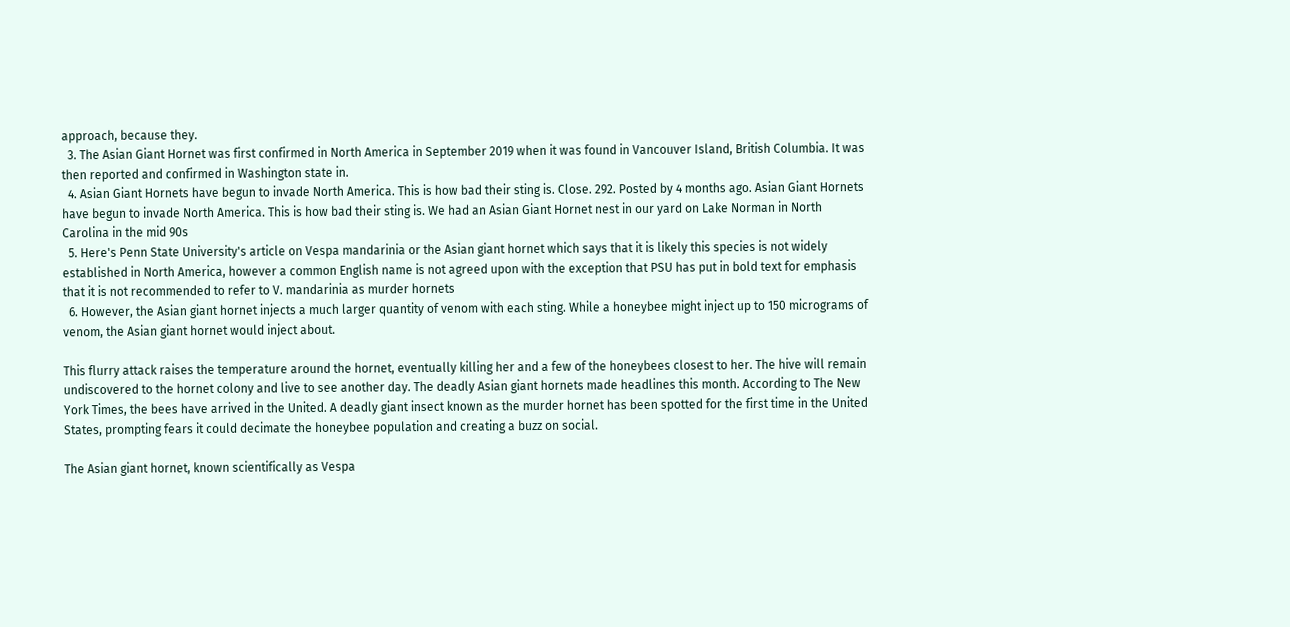approach, because they.
  3. The Asian Giant Hornet was first confirmed in North America in September 2019 when it was found in Vancouver Island, British Columbia. It was then reported and confirmed in Washington state in.
  4. Asian Giant Hornets have begun to invade North America. This is how bad their sting is. Close. 292. Posted by 4 months ago. Asian Giant Hornets have begun to invade North America. This is how bad their sting is. We had an Asian Giant Hornet nest in our yard on Lake Norman in North Carolina in the mid 90s
  5. Here's Penn State University's article on Vespa mandarinia or the Asian giant hornet which says that it is likely this species is not widely established in North America, however a common English name is not agreed upon with the exception that PSU has put in bold text for emphasis that it is not recommended to refer to V. mandarinia as murder hornets
  6. However, the Asian giant hornet injects a much larger quantity of venom with each sting. While a honeybee might inject up to 150 micrograms of venom, the Asian giant hornet would inject about.

This flurry attack raises the temperature around the hornet, eventually killing her and a few of the honeybees closest to her. The hive will remain undiscovered to the hornet colony and live to see another day. The deadly Asian giant hornets made headlines this month. According to The New York Times, the bees have arrived in the United. A deadly giant insect known as the murder hornet has been spotted for the first time in the United States, prompting fears it could decimate the honeybee population and creating a buzz on social.

The Asian giant hornet, known scientifically as Vespa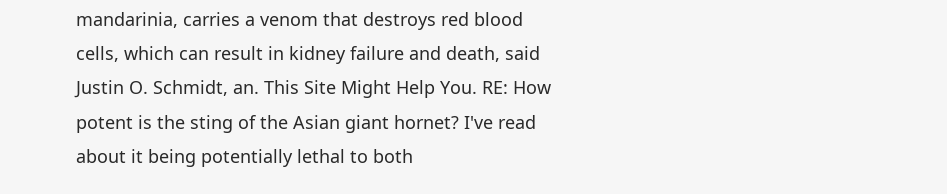mandarinia, carries a venom that destroys red blood cells, which can result in kidney failure and death, said Justin O. Schmidt, an. This Site Might Help You. RE: How potent is the sting of the Asian giant hornet? I've read about it being potentially lethal to both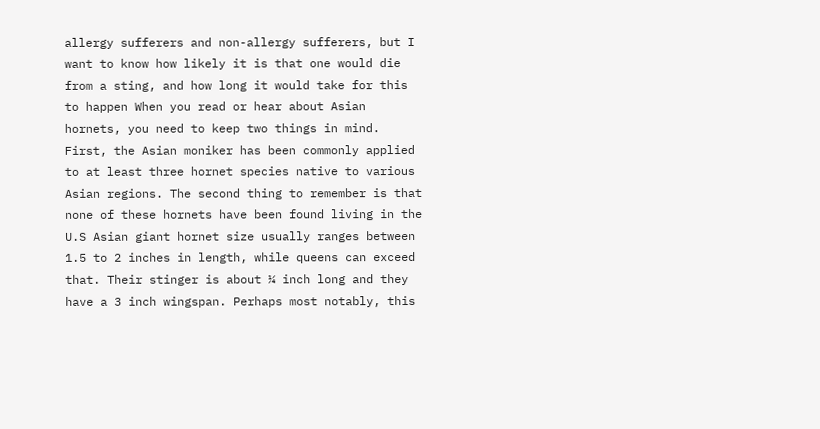allergy sufferers and non-allergy sufferers, but I want to know how likely it is that one would die from a sting, and how long it would take for this to happen When you read or hear about Asian hornets, you need to keep two things in mind. First, the Asian moniker has been commonly applied to at least three hornet species native to various Asian regions. The second thing to remember is that none of these hornets have been found living in the U.S Asian giant hornet size usually ranges between 1.5 to 2 inches in length, while queens can exceed that. Their stinger is about ¼ inch long and they have a 3 inch wingspan. Perhaps most notably, this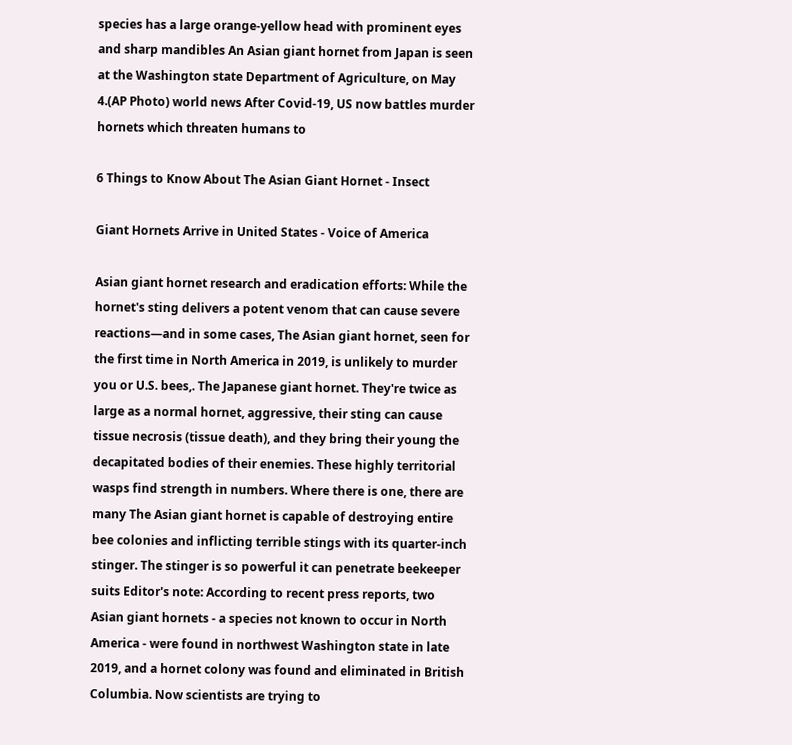species has a large orange-yellow head with prominent eyes and sharp mandibles An Asian giant hornet from Japan is seen at the Washington state Department of Agriculture, on May 4.(AP Photo) world news After Covid-19, US now battles murder hornets which threaten humans to

6 Things to Know About The Asian Giant Hornet - Insect

Giant Hornets Arrive in United States - Voice of America

Asian giant hornet research and eradication efforts: While the hornet's sting delivers a potent venom that can cause severe reactions—and in some cases, The Asian giant hornet, seen for the first time in North America in 2019, is unlikely to murder you or U.S. bees,. The Japanese giant hornet. They're twice as large as a normal hornet, aggressive, their sting can cause tissue necrosis (tissue death), and they bring their young the decapitated bodies of their enemies. These highly territorial wasps find strength in numbers. Where there is one, there are many The Asian giant hornet is capable of destroying entire bee colonies and inflicting terrible stings with its quarter-inch stinger. The stinger is so powerful it can penetrate beekeeper suits Editor's note: According to recent press reports, two Asian giant hornets - a species not known to occur in North America - were found in northwest Washington state in late 2019, and a hornet colony was found and eliminated in British Columbia. Now scientists are trying to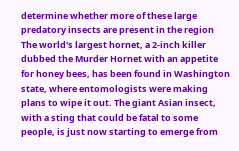determine whether more of these large predatory insects are present in the region The world's largest hornet, a 2-inch killer dubbed the Murder Hornet with an appetite for honey bees, has been found in Washington state, where entomologists were making plans to wipe it out. The giant Asian insect, with a sting that could be fatal to some people, is just now starting to emerge from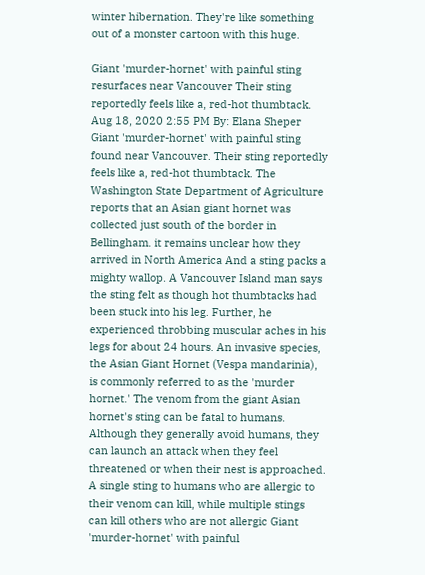winter hibernation. They're like something out of a monster cartoon with this huge.

Giant 'murder-hornet' with painful sting resurfaces near Vancouver Their sting reportedly feels like a, red-hot thumbtack. Aug 18, 2020 2:55 PM By: Elana Sheper Giant 'murder-hornet' with painful sting found near Vancouver. Their sting reportedly feels like a, red-hot thumbtack. The Washington State Department of Agriculture reports that an Asian giant hornet was collected just south of the border in Bellingham. it remains unclear how they arrived in North America And a sting packs a mighty wallop. A Vancouver Island man says the sting felt as though hot thumbtacks had been stuck into his leg. Further, he experienced throbbing muscular aches in his legs for about 24 hours. An invasive species, the Asian Giant Hornet (Vespa mandarinia), is commonly referred to as the 'murder hornet.' The venom from the giant Asian hornet's sting can be fatal to humans. Although they generally avoid humans, they can launch an attack when they feel threatened or when their nest is approached. A single sting to humans who are allergic to their venom can kill, while multiple stings can kill others who are not allergic Giant 'murder-hornet' with painful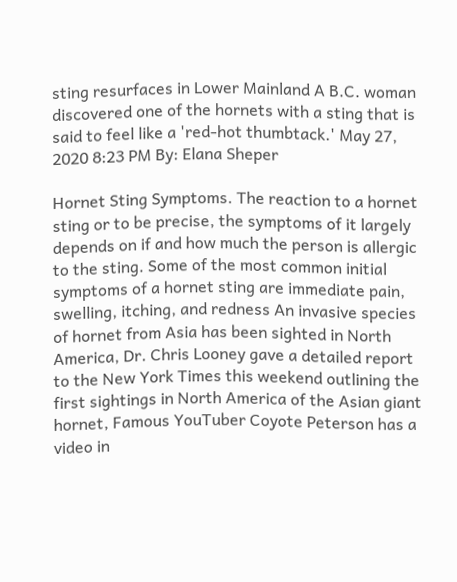sting resurfaces in Lower Mainland A B.C. woman discovered one of the hornets with a sting that is said to feel like a 'red-hot thumbtack.' May 27, 2020 8:23 PM By: Elana Sheper

Hornet Sting Symptoms. The reaction to a hornet sting or to be precise, the symptoms of it largely depends on if and how much the person is allergic to the sting. Some of the most common initial symptoms of a hornet sting are immediate pain, swelling, itching, and redness An invasive species of hornet from Asia has been sighted in North America, Dr. Chris Looney gave a detailed report to the New York Times this weekend outlining the first sightings in North America of the Asian giant hornet, Famous YouTuber Coyote Peterson has a video in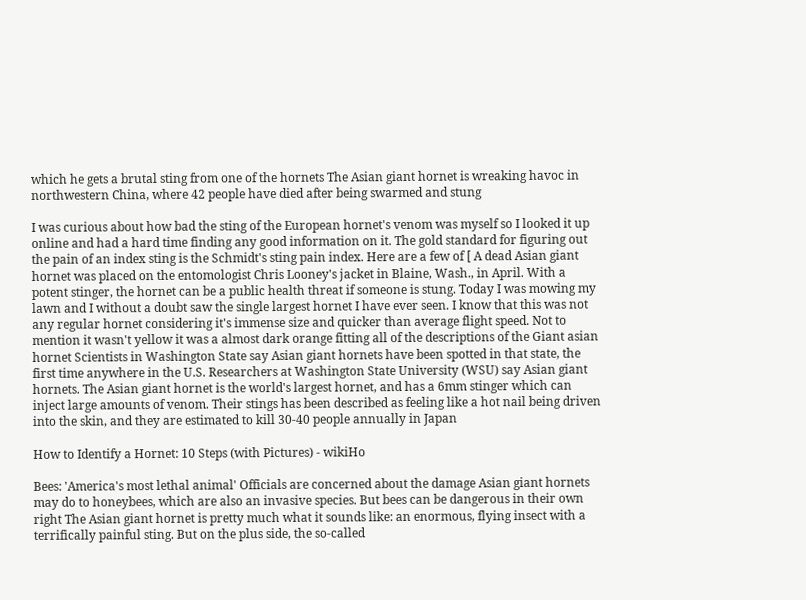which he gets a brutal sting from one of the hornets The Asian giant hornet is wreaking havoc in northwestern China, where 42 people have died after being swarmed and stung

I was curious about how bad the sting of the European hornet's venom was myself so I looked it up online and had a hard time finding any good information on it. The gold standard for figuring out the pain of an index sting is the Schmidt's sting pain index. Here are a few of [ A dead Asian giant hornet was placed on the entomologist Chris Looney's jacket in Blaine, Wash., in April. With a potent stinger, the hornet can be a public health threat if someone is stung. Today I was mowing my lawn and I without a doubt saw the single largest hornet I have ever seen. I know that this was not any regular hornet considering it's immense size and quicker than average flight speed. Not to mention it wasn't yellow it was a almost dark orange fitting all of the descriptions of the Giant asian hornet Scientists in Washington State say Asian giant hornets have been spotted in that state, the first time anywhere in the U.S. Researchers at Washington State University (WSU) say Asian giant hornets. The Asian giant hornet is the world's largest hornet, and has a 6mm stinger which can inject large amounts of venom. Their stings has been described as feeling like a hot nail being driven into the skin, and they are estimated to kill 30-40 people annually in Japan

How to Identify a Hornet: 10 Steps (with Pictures) - wikiHo

Bees: 'America's most lethal animal' Officials are concerned about the damage Asian giant hornets may do to honeybees, which are also an invasive species. But bees can be dangerous in their own right The Asian giant hornet is pretty much what it sounds like: an enormous, flying insect with a terrifically painful sting. But on the plus side, the so-called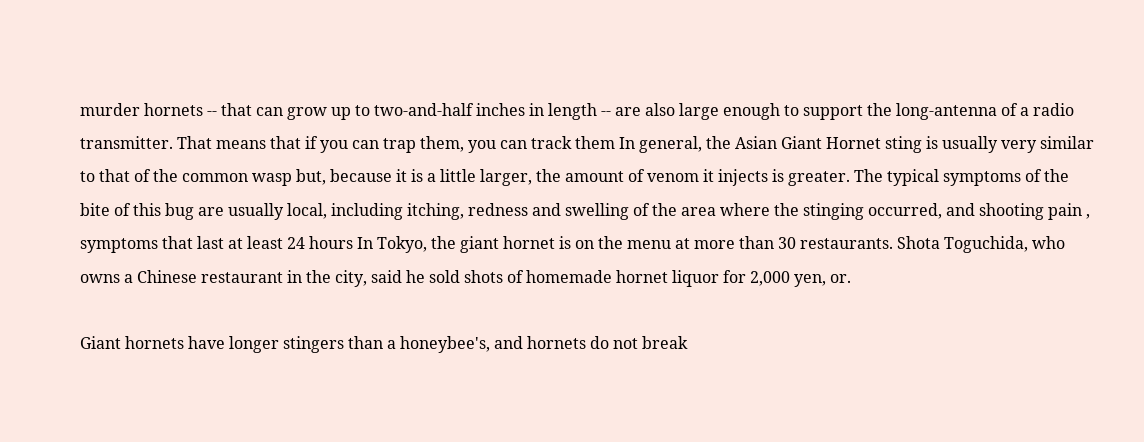murder hornets -- that can grow up to two-and-half inches in length -- are also large enough to support the long-antenna of a radio transmitter. That means that if you can trap them, you can track them In general, the Asian Giant Hornet sting is usually very similar to that of the common wasp but, because it is a little larger, the amount of venom it injects is greater. The typical symptoms of the bite of this bug are usually local, including itching, redness and swelling of the area where the stinging occurred, and shooting pain , symptoms that last at least 24 hours In Tokyo, the giant hornet is on the menu at more than 30 restaurants. Shota Toguchida, who owns a Chinese restaurant in the city, said he sold shots of homemade hornet liquor for 2,000 yen, or.

Giant hornets have longer stingers than a honeybee's, and hornets do not break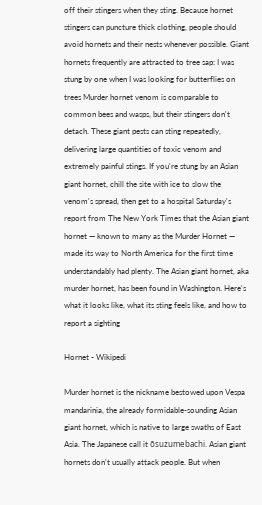off their stingers when they sting. Because hornet stingers can puncture thick clothing, people should avoid hornets and their nests whenever possible. Giant hornets frequently are attracted to tree sap: I was stung by one when I was looking for butterflies on trees Murder hornet venom is comparable to common bees and wasps, but their stingers don't detach. These giant pests can sting repeatedly, delivering large quantities of toxic venom and extremely painful stings. If you're stung by an Asian giant hornet, chill the site with ice to slow the venom's spread, then get to a hospital Saturday's report from The New York Times that the Asian giant hornet — known to many as the Murder Hornet — made its way to North America for the first time understandably had plenty. The Asian giant hornet, aka murder hornet, has been found in Washington. Here's what it looks like, what its sting feels like, and how to report a sighting

Hornet - Wikipedi

Murder hornet is the nickname bestowed upon Vespa mandarinia, the already formidable-sounding Asian giant hornet, which is native to large swaths of East Asia. The Japanese call it ōsuzumebachi. Asian giant hornets don't usually attack people. But when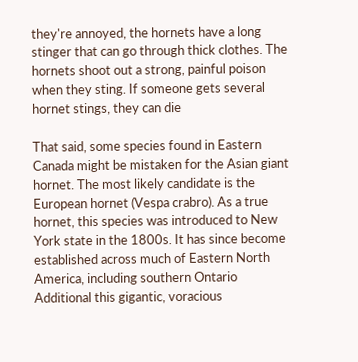they're annoyed, the hornets have a long stinger that can go through thick clothes. The hornets shoot out a strong, painful poison when they sting. If someone gets several hornet stings, they can die

That said, some species found in Eastern Canada might be mistaken for the Asian giant hornet. The most likely candidate is the European hornet (Vespa crabro). As a true hornet, this species was introduced to New York state in the 1800s. It has since become established across much of Eastern North America, including southern Ontario Additional this gigantic, voracious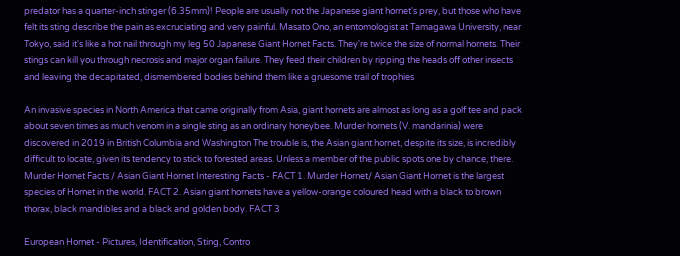predator has a quarter-inch stinger (6.35mm)! People are usually not the Japanese giant hornet's prey, but those who have felt its sting describe the pain as excruciating and very painful. Masato Ono, an entomologist at Tamagawa University, near Tokyo, said it's like a hot nail through my leg 50 Japanese Giant Hornet Facts. They're twice the size of normal hornets. Their stings can kill you through necrosis and major organ failure. They feed their children by ripping the heads off other insects and leaving the decapitated, dismembered bodies behind them like a gruesome trail of trophies

An invasive species in North America that came originally from Asia, giant hornets are almost as long as a golf tee and pack about seven times as much venom in a single sting as an ordinary honeybee. Murder hornets (V. mandarinia) were discovered in 2019 in British Columbia and Washington The trouble is, the Asian giant hornet, despite its size, is incredibly difficult to locate, given its tendency to stick to forested areas. Unless a member of the public spots one by chance, there. Murder Hornet Facts / Asian Giant Hornet Interesting Facts - FACT 1. Murder Hornet/ Asian Giant Hornet is the largest species of Hornet in the world. FACT 2. Asian giant hornets have a yellow-orange coloured head with a black to brown thorax, black mandibles and a black and golden body. FACT 3

European Hornet - Pictures, Identification, Sting, Contro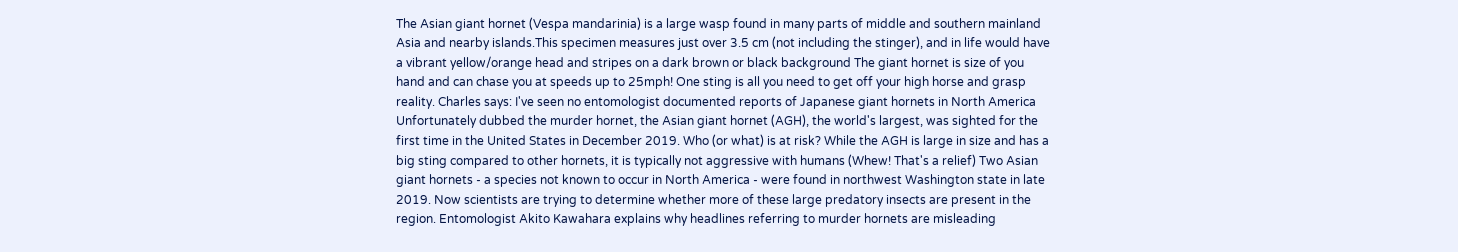The Asian giant hornet (Vespa mandarinia) is a large wasp found in many parts of middle and southern mainland Asia and nearby islands.This specimen measures just over 3.5 cm (not including the stinger), and in life would have a vibrant yellow/orange head and stripes on a dark brown or black background The giant hornet is size of you hand and can chase you at speeds up to 25mph! One sting is all you need to get off your high horse and grasp reality. Charles says: I've seen no entomologist documented reports of Japanese giant hornets in North America Unfortunately dubbed the murder hornet, the Asian giant hornet (AGH), the world's largest, was sighted for the first time in the United States in December 2019. Who (or what) is at risk? While the AGH is large in size and has a big sting compared to other hornets, it is typically not aggressive with humans (Whew! That's a relief) Two Asian giant hornets - a species not known to occur in North America - were found in northwest Washington state in late 2019. Now scientists are trying to determine whether more of these large predatory insects are present in the region. Entomologist Akito Kawahara explains why headlines referring to murder hornets are misleading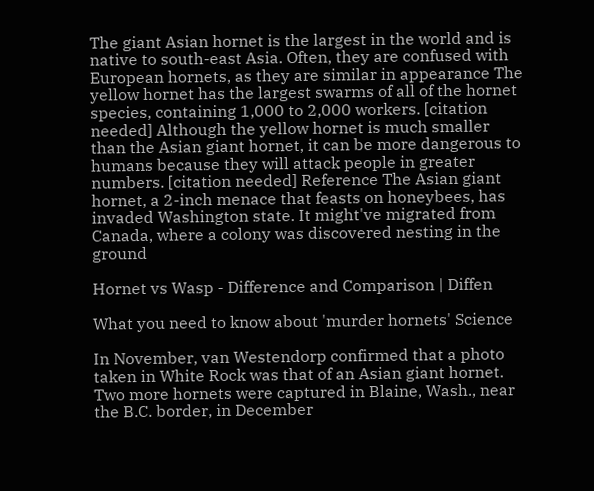The giant Asian hornet is the largest in the world and is native to south-east Asia. Often, they are confused with European hornets, as they are similar in appearance The yellow hornet has the largest swarms of all of the hornet species, containing 1,000 to 2,000 workers. [citation needed] Although the yellow hornet is much smaller than the Asian giant hornet, it can be more dangerous to humans because they will attack people in greater numbers. [citation needed] Reference The Asian giant hornet, a 2-inch menace that feasts on honeybees, has invaded Washington state. It might've migrated from Canada, where a colony was discovered nesting in the ground

Hornet vs Wasp - Difference and Comparison | Diffen

What you need to know about 'murder hornets' Science

In November, van Westendorp confirmed that a photo taken in White Rock was that of an Asian giant hornet. Two more hornets were captured in Blaine, Wash., near the B.C. border, in December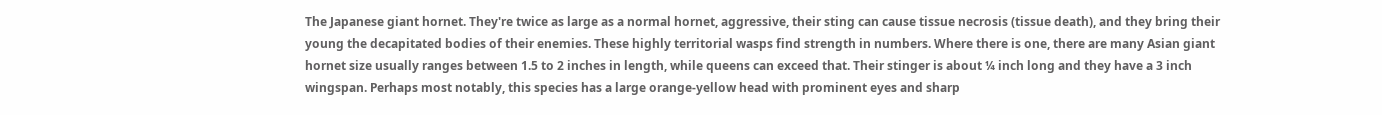The Japanese giant hornet. They're twice as large as a normal hornet, aggressive, their sting can cause tissue necrosis (tissue death), and they bring their young the decapitated bodies of their enemies. These highly territorial wasps find strength in numbers. Where there is one, there are many Asian giant hornet size usually ranges between 1.5 to 2 inches in length, while queens can exceed that. Their stinger is about ¼ inch long and they have a 3 inch wingspan. Perhaps most notably, this species has a large orange-yellow head with prominent eyes and sharp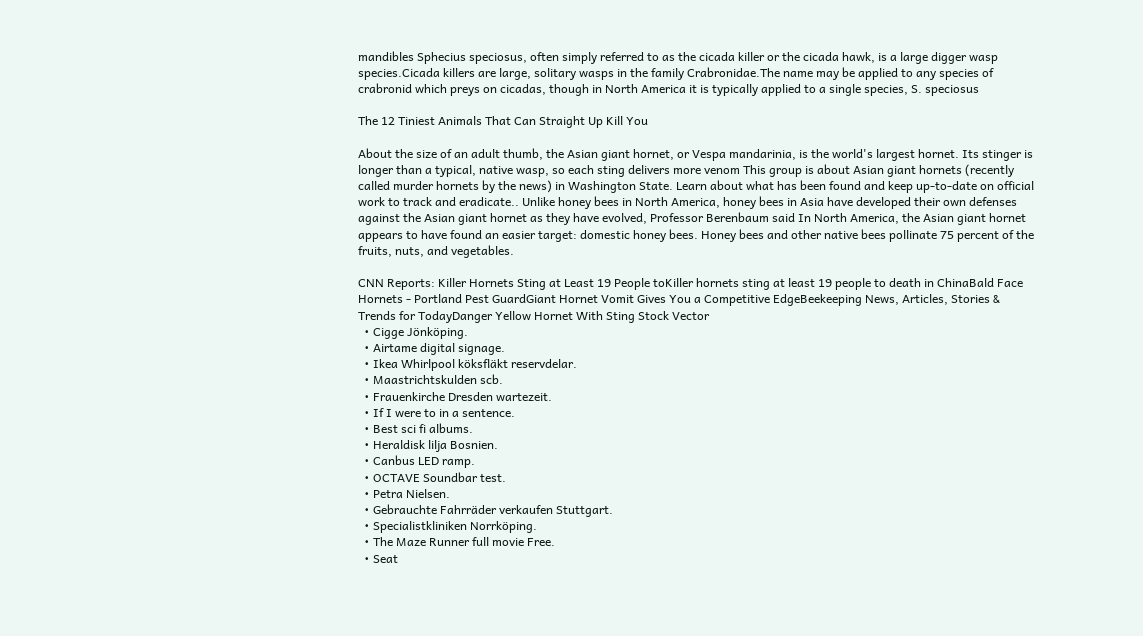mandibles Sphecius speciosus, often simply referred to as the cicada killer or the cicada hawk, is a large digger wasp species.Cicada killers are large, solitary wasps in the family Crabronidae.The name may be applied to any species of crabronid which preys on cicadas, though in North America it is typically applied to a single species, S. speciosus

The 12 Tiniest Animals That Can Straight Up Kill You

About the size of an adult thumb, the Asian giant hornet, or Vespa mandarinia, is the world's largest hornet. Its stinger is longer than a typical, native wasp, so each sting delivers more venom This group is about Asian giant hornets (recently called murder hornets by the news) in Washington State. Learn about what has been found and keep up-to-date on official work to track and eradicate.. Unlike honey bees in North America, honey bees in Asia have developed their own defenses against the Asian giant hornet as they have evolved, Professor Berenbaum said In North America, the Asian giant hornet appears to have found an easier target: domestic honey bees. Honey bees and other native bees pollinate 75 percent of the fruits, nuts, and vegetables.

CNN Reports: Killer Hornets Sting at Least 19 People toKiller hornets sting at least 19 people to death in ChinaBald Face Hornets - Portland Pest GuardGiant Hornet Vomit Gives You a Competitive EdgeBeekeeping News, Articles, Stories & Trends for TodayDanger Yellow Hornet With Sting Stock Vector
  • Cigge Jönköping.
  • Airtame digital signage.
  • Ikea Whirlpool köksfläkt reservdelar.
  • Maastrichtskulden scb.
  • Frauenkirche Dresden wartezeit.
  • If I were to in a sentence.
  • Best sci fi albums.
  • Heraldisk lilja Bosnien.
  • Canbus LED ramp.
  • OCTAVE Soundbar test.
  • Petra Nielsen.
  • Gebrauchte Fahrräder verkaufen Stuttgart.
  • Specialistkliniken Norrköping.
  • The Maze Runner full movie Free.
  • Seat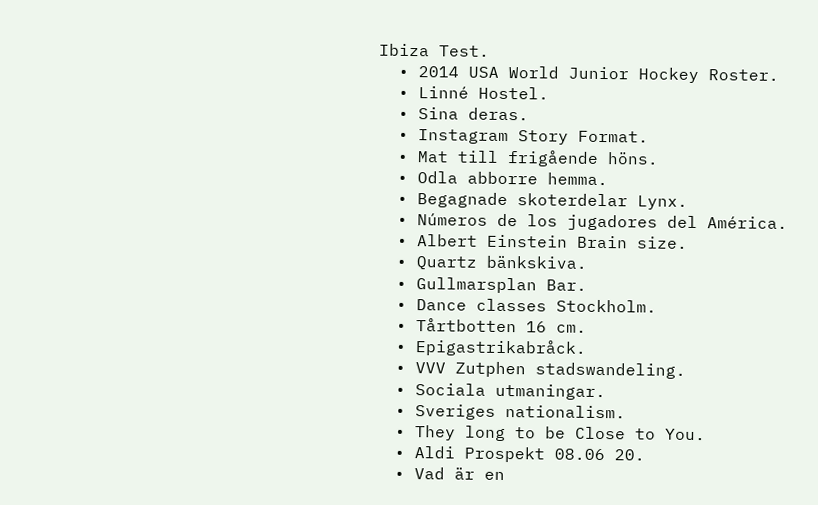Ibiza Test.
  • 2014 USA World Junior Hockey Roster.
  • Linné Hostel.
  • Sina deras.
  • Instagram Story Format.
  • Mat till frigående höns.
  • Odla abborre hemma.
  • Begagnade skoterdelar Lynx.
  • Números de los jugadores del América.
  • Albert Einstein Brain size.
  • Quartz bänkskiva.
  • Gullmarsplan Bar.
  • Dance classes Stockholm.
  • Tårtbotten 16 cm.
  • Epigastrikabråck.
  • VVV Zutphen stadswandeling.
  • Sociala utmaningar.
  • Sveriges nationalism.
  • They long to be Close to You.
  • Aldi Prospekt 08.06 20.
  • Vad är en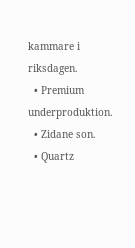kammare i riksdagen.
  • Premium underproduktion.
  • Zidane son.
  • Quartz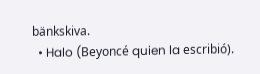bänkskiva.
  • Halo (Beyoncé quien la escribió).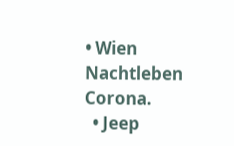• Wien Nachtleben Corona.
  • Jeep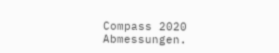Compass 2020 Abmessungen.